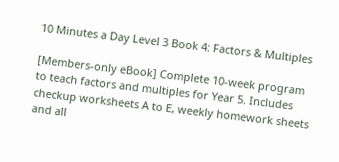10 Minutes a Day Level 3 Book 4: Factors & Multiples

[Members-only eBook] Complete 10-week program to teach factors and multiples for Year 5. Includes checkup worksheets A to E, weekly homework sheets and all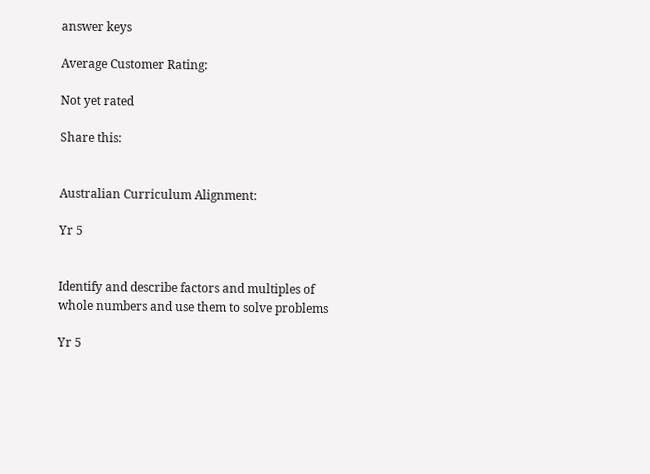answer keys

Average Customer Rating:

Not yet rated

Share this:


Australian Curriculum Alignment:

Yr 5


Identify and describe factors and multiples of whole numbers and use them to solve problems

Yr 5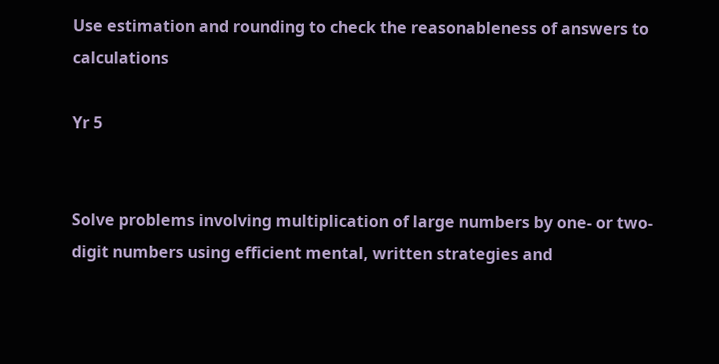Use estimation and rounding to check the reasonableness of answers to calculations

Yr 5


Solve problems involving multiplication of large numbers by one- or two-digit numbers using efficient mental, written strategies and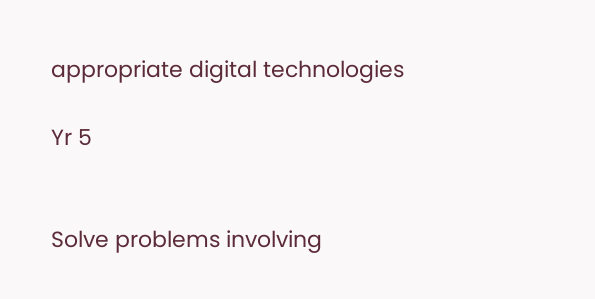appropriate digital technologies

Yr 5


Solve problems involving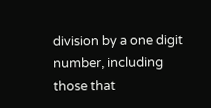division by a one digit number, including those that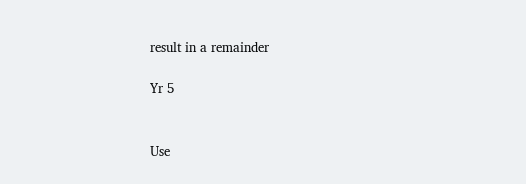result in a remainder

Yr 5


Use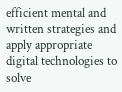efficient mental and written strategies and apply appropriate digital technologies to solve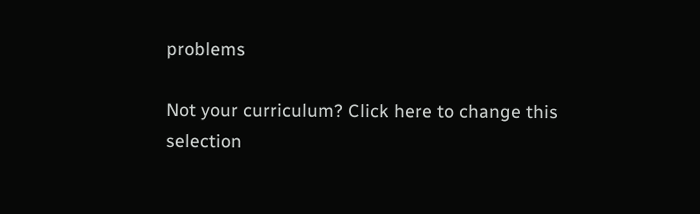problems

Not your curriculum? Click here to change this selection